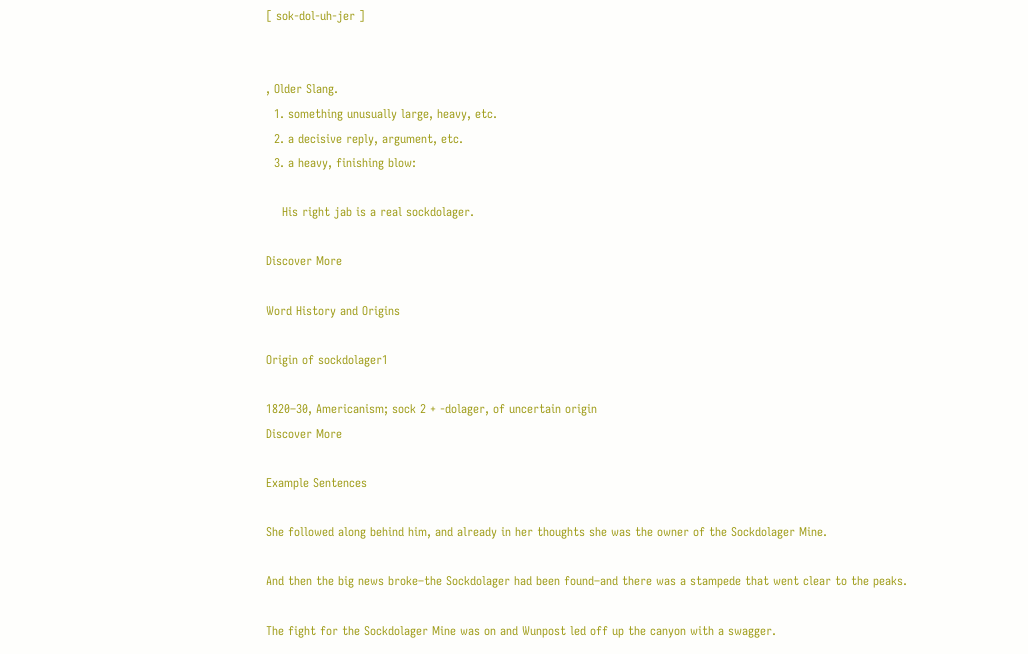[ sok-dol-uh-jer ]


, Older Slang.
  1. something unusually large, heavy, etc.
  2. a decisive reply, argument, etc.
  3. a heavy, finishing blow:

    His right jab is a real sockdolager.

Discover More

Word History and Origins

Origin of sockdolager1

1820–30, Americanism; sock 2 + -dolager, of uncertain origin
Discover More

Example Sentences

She followed along behind him, and already in her thoughts she was the owner of the Sockdolager Mine.

And then the big news broke–the Sockdolager had been found–and there was a stampede that went clear to the peaks.

The fight for the Sockdolager Mine was on and Wunpost led off up the canyon with a swagger.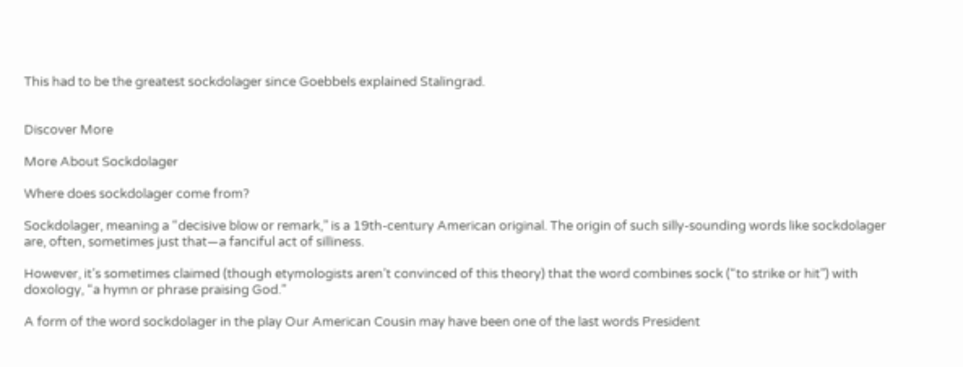This had to be the greatest sockdolager since Goebbels explained Stalingrad.


Discover More

More About Sockdolager

Where does sockdolager come from?

Sockdolager, meaning a “decisive blow or remark,” is a 19th-century American original. The origin of such silly-sounding words like sockdolager are, often, sometimes just that—a fanciful act of silliness.

However, it’s sometimes claimed (though etymologists aren’t convinced of this theory) that the word combines sock (“to strike or hit”) with doxology, “a hymn or phrase praising God.”

A form of the word sockdolager in the play Our American Cousin may have been one of the last words President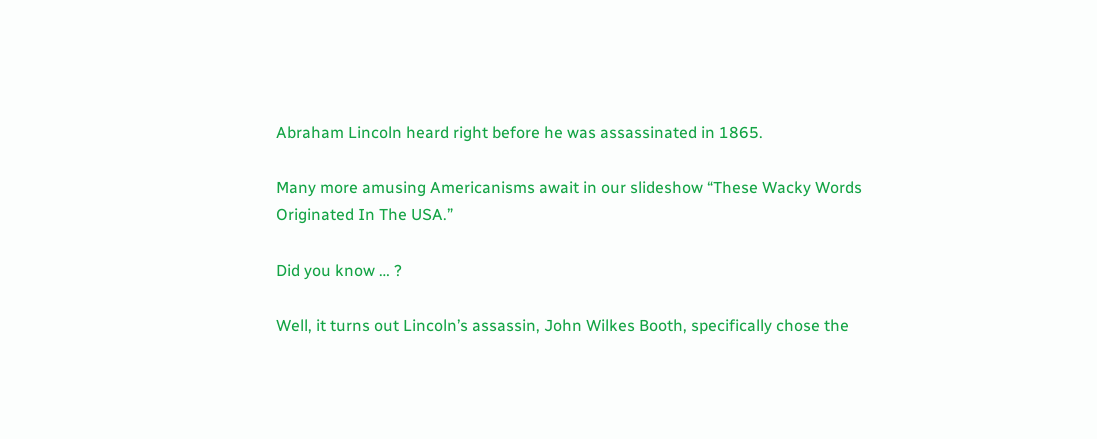Abraham Lincoln heard right before he was assassinated in 1865.

Many more amusing Americanisms await in our slideshow “These Wacky Words Originated In The USA.”

Did you know … ?

Well, it turns out Lincoln’s assassin, John Wilkes Booth, specifically chose the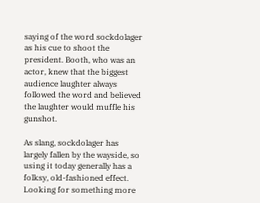saying of the word sockdolager as his cue to shoot the president. Booth, who was an actor, knew that the biggest audience laughter always followed the word and believed the laughter would muffle his gunshot.

As slang, sockdolager has largely fallen by the wayside, so using it today generally has a folksy, old-fashioned effect. Looking for something more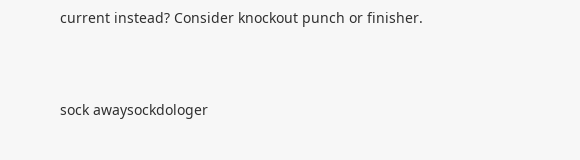current instead? Consider knockout punch or finisher.




sock awaysockdologer